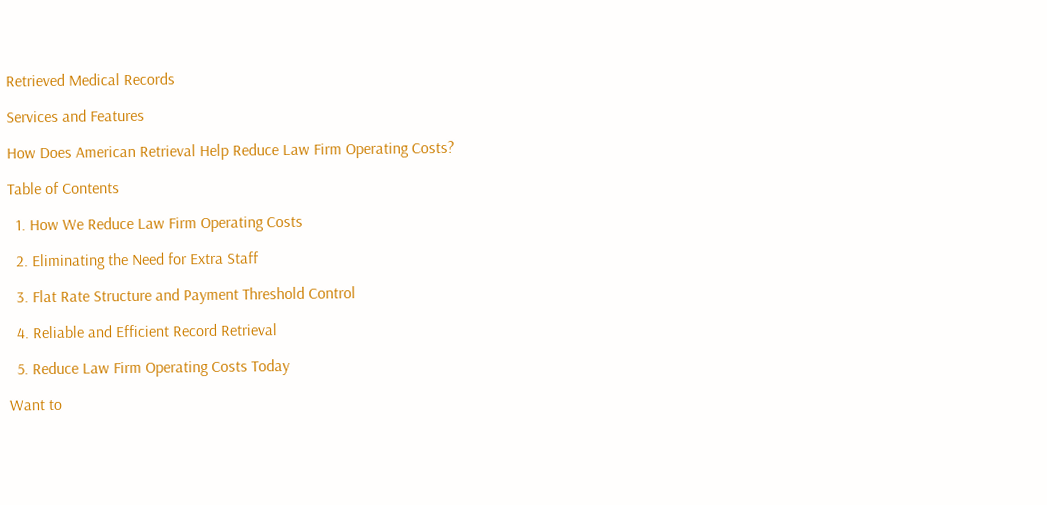Retrieved Medical Records

Services and Features

How Does American Retrieval Help Reduce Law Firm Operating Costs?

Table of Contents

  1. How We Reduce Law Firm Operating Costs

  2. Eliminating the Need for Extra Staff

  3. Flat Rate Structure and Payment Threshold Control

  4. Reliable and Efficient Record Retrieval

  5. Reduce Law Firm Operating Costs Today

Want to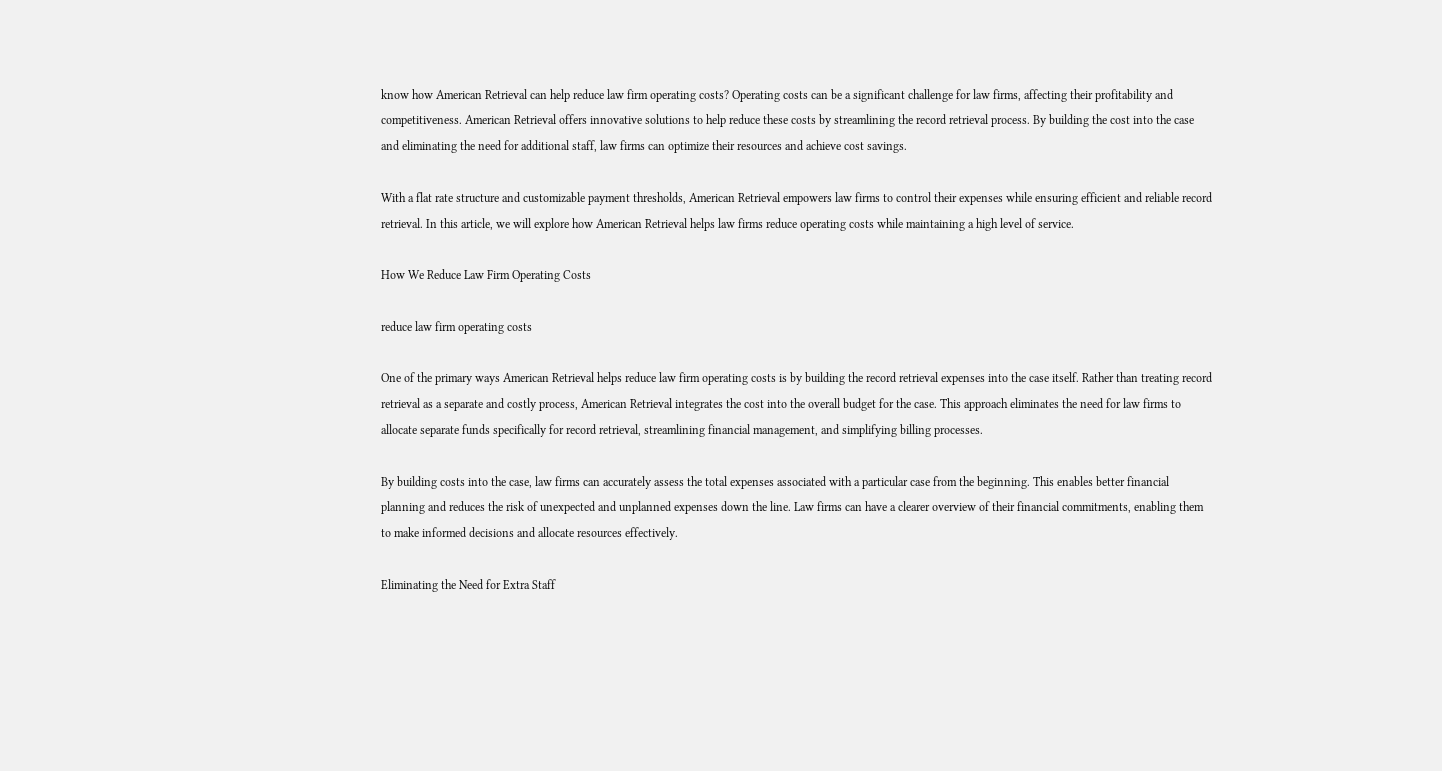know how American Retrieval can help reduce law firm operating costs? Operating costs can be a significant challenge for law firms, affecting their profitability and competitiveness. American Retrieval offers innovative solutions to help reduce these costs by streamlining the record retrieval process. By building the cost into the case and eliminating the need for additional staff, law firms can optimize their resources and achieve cost savings.

With a flat rate structure and customizable payment thresholds, American Retrieval empowers law firms to control their expenses while ensuring efficient and reliable record retrieval. In this article, we will explore how American Retrieval helps law firms reduce operating costs while maintaining a high level of service.

How We Reduce Law Firm Operating Costs

reduce law firm operating costs

One of the primary ways American Retrieval helps reduce law firm operating costs is by building the record retrieval expenses into the case itself. Rather than treating record retrieval as a separate and costly process, American Retrieval integrates the cost into the overall budget for the case. This approach eliminates the need for law firms to allocate separate funds specifically for record retrieval, streamlining financial management, and simplifying billing processes.

By building costs into the case, law firms can accurately assess the total expenses associated with a particular case from the beginning. This enables better financial planning and reduces the risk of unexpected and unplanned expenses down the line. Law firms can have a clearer overview of their financial commitments, enabling them to make informed decisions and allocate resources effectively.

Eliminating the Need for Extra Staff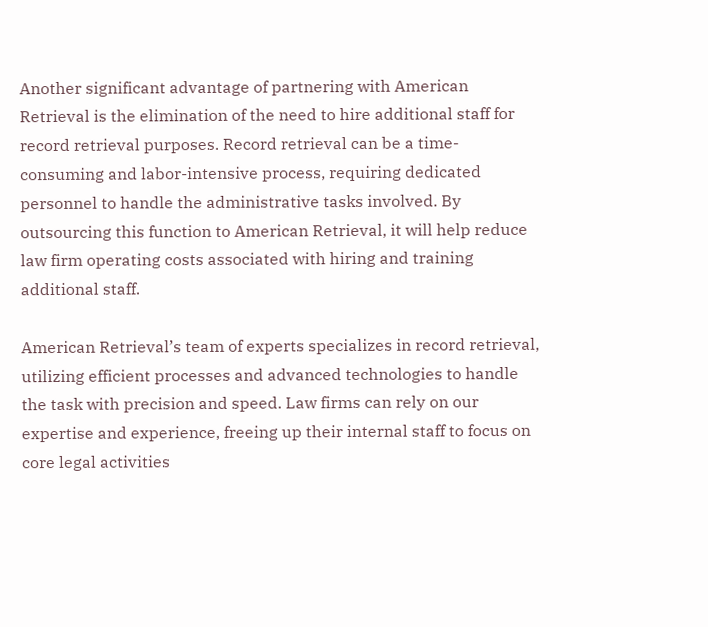Another significant advantage of partnering with American Retrieval is the elimination of the need to hire additional staff for record retrieval purposes. Record retrieval can be a time-consuming and labor-intensive process, requiring dedicated personnel to handle the administrative tasks involved. By outsourcing this function to American Retrieval, it will help reduce law firm operating costs associated with hiring and training additional staff.

American Retrieval’s team of experts specializes in record retrieval, utilizing efficient processes and advanced technologies to handle the task with precision and speed. Law firms can rely on our expertise and experience, freeing up their internal staff to focus on core legal activities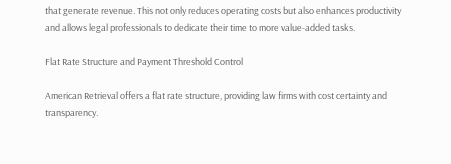that generate revenue. This not only reduces operating costs but also enhances productivity and allows legal professionals to dedicate their time to more value-added tasks.

Flat Rate Structure and Payment Threshold Control

American Retrieval offers a flat rate structure, providing law firms with cost certainty and transparency.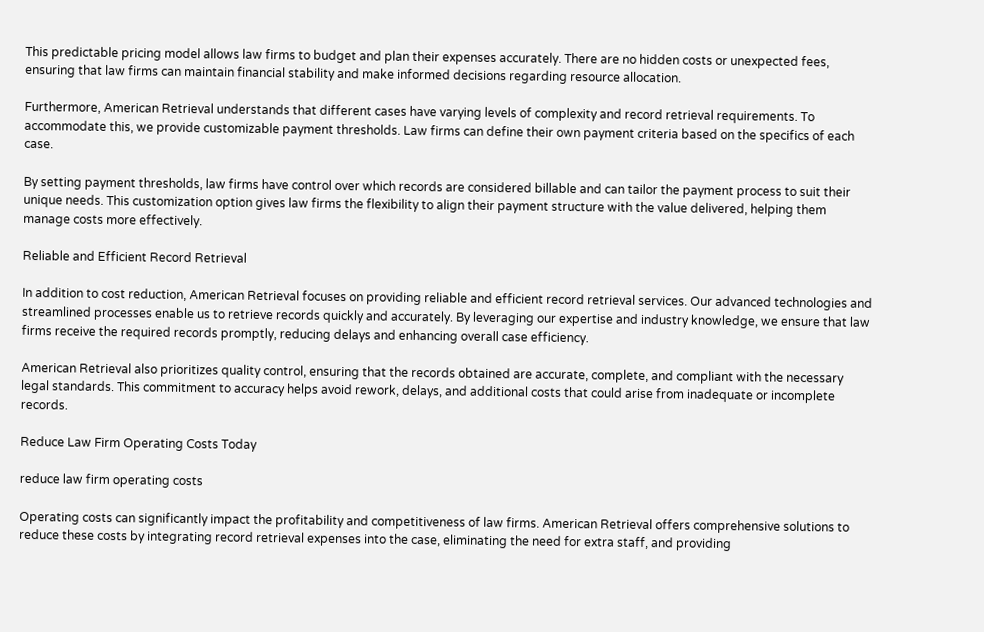This predictable pricing model allows law firms to budget and plan their expenses accurately. There are no hidden costs or unexpected fees, ensuring that law firms can maintain financial stability and make informed decisions regarding resource allocation.

Furthermore, American Retrieval understands that different cases have varying levels of complexity and record retrieval requirements. To accommodate this, we provide customizable payment thresholds. Law firms can define their own payment criteria based on the specifics of each case.

By setting payment thresholds, law firms have control over which records are considered billable and can tailor the payment process to suit their unique needs. This customization option gives law firms the flexibility to align their payment structure with the value delivered, helping them manage costs more effectively.

Reliable and Efficient Record Retrieval

In addition to cost reduction, American Retrieval focuses on providing reliable and efficient record retrieval services. Our advanced technologies and streamlined processes enable us to retrieve records quickly and accurately. By leveraging our expertise and industry knowledge, we ensure that law firms receive the required records promptly, reducing delays and enhancing overall case efficiency.

American Retrieval also prioritizes quality control, ensuring that the records obtained are accurate, complete, and compliant with the necessary legal standards. This commitment to accuracy helps avoid rework, delays, and additional costs that could arise from inadequate or incomplete records.

Reduce Law Firm Operating Costs Today

reduce law firm operating costs

Operating costs can significantly impact the profitability and competitiveness of law firms. American Retrieval offers comprehensive solutions to reduce these costs by integrating record retrieval expenses into the case, eliminating the need for extra staff, and providing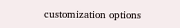customization options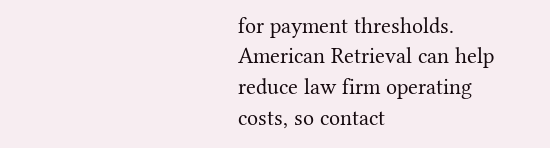for payment thresholds. American Retrieval can help reduce law firm operating costs, so contact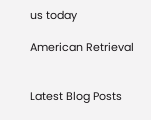us today

American Retrieval


Latest Blog Posts